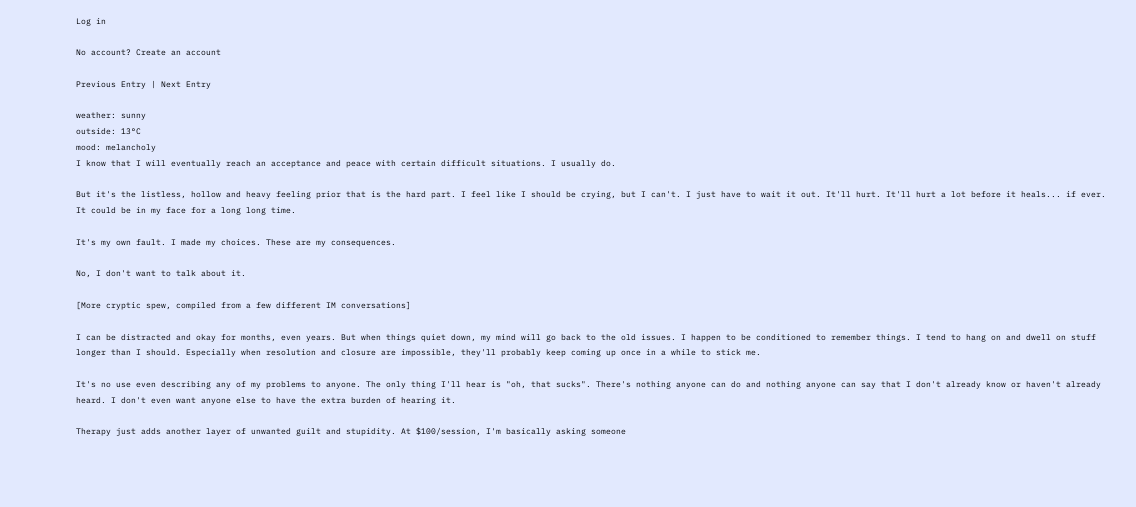Log in

No account? Create an account

Previous Entry | Next Entry

weather: sunny
outside: 13°C
mood: melancholy
I know that I will eventually reach an acceptance and peace with certain difficult situations. I usually do.

But it's the listless, hollow and heavy feeling prior that is the hard part. I feel like I should be crying, but I can't. I just have to wait it out. It'll hurt. It'll hurt a lot before it heals... if ever. It could be in my face for a long long time.

It's my own fault. I made my choices. These are my consequences.

No, I don't want to talk about it.

[More cryptic spew, compiled from a few different IM conversations]

I can be distracted and okay for months, even years. But when things quiet down, my mind will go back to the old issues. I happen to be conditioned to remember things. I tend to hang on and dwell on stuff longer than I should. Especially when resolution and closure are impossible, they'll probably keep coming up once in a while to stick me.

It's no use even describing any of my problems to anyone. The only thing I'll hear is "oh, that sucks". There's nothing anyone can do and nothing anyone can say that I don't already know or haven't already heard. I don't even want anyone else to have the extra burden of hearing it.

Therapy just adds another layer of unwanted guilt and stupidity. At $100/session, I'm basically asking someone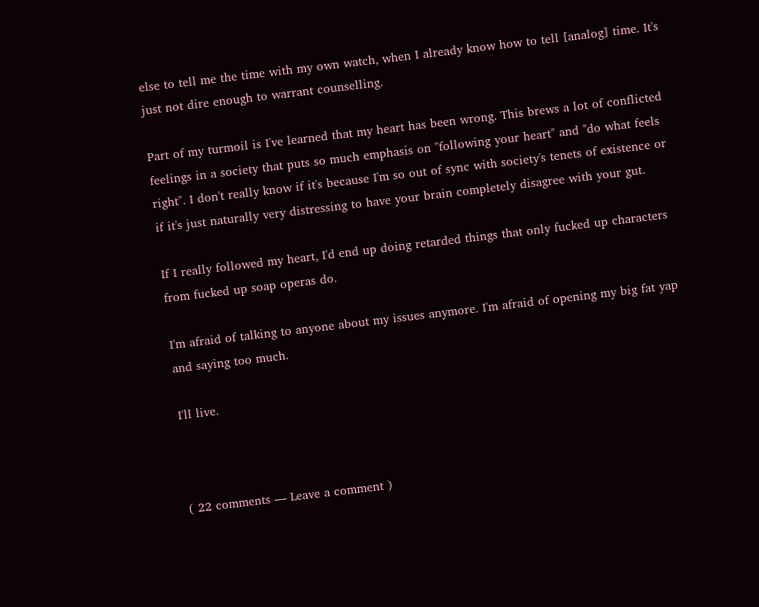else to tell me the time with my own watch, when I already know how to tell [analog] time. It's just not dire enough to warrant counselling.

Part of my turmoil is I've learned that my heart has been wrong. This brews a lot of conflicted feelings in a society that puts so much emphasis on "following your heart" and "do what feels right". I don't really know if it's because I'm so out of sync with society's tenets of existence or if it's just naturally very distressing to have your brain completely disagree with your gut.

If I really followed my heart, I'd end up doing retarded things that only fucked up characters from fucked up soap operas do.

I'm afraid of talking to anyone about my issues anymore. I'm afraid of opening my big fat yap and saying too much.

I'll live.



( 22 comments — Leave a comment )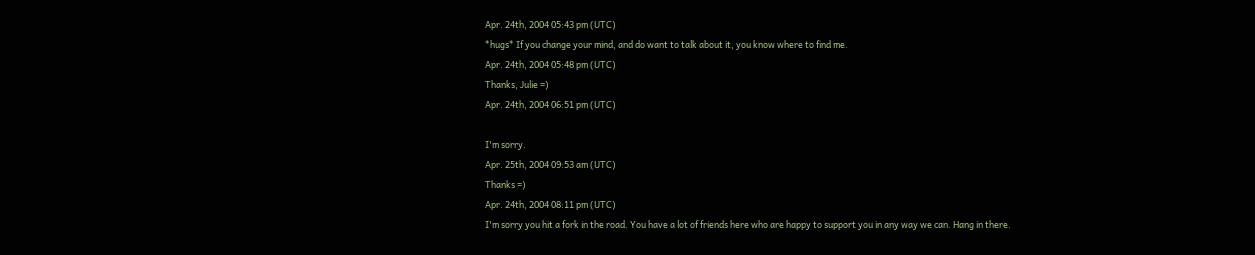Apr. 24th, 2004 05:43 pm (UTC)
*hugs* If you change your mind, and do want to talk about it, you know where to find me.
Apr. 24th, 2004 05:48 pm (UTC)
Thanks, Julie =)
Apr. 24th, 2004 06:51 pm (UTC)

I'm sorry.
Apr. 25th, 2004 09:53 am (UTC)
Thanks =)
Apr. 24th, 2004 08:11 pm (UTC)
I'm sorry you hit a fork in the road. You have a lot of friends here who are happy to support you in any way we can. Hang in there.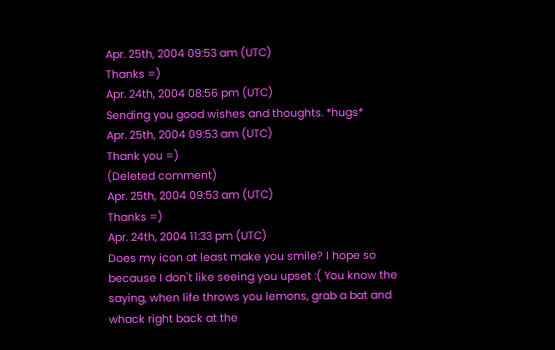Apr. 25th, 2004 09:53 am (UTC)
Thanks =)
Apr. 24th, 2004 08:56 pm (UTC)
Sending you good wishes and thoughts. *hugs*
Apr. 25th, 2004 09:53 am (UTC)
Thank you =)
(Deleted comment)
Apr. 25th, 2004 09:53 am (UTC)
Thanks =)
Apr. 24th, 2004 11:33 pm (UTC)
Does my icon at least make you smile? I hope so because I don't like seeing you upset :( You know the saying, when life throws you lemons, grab a bat and whack right back at the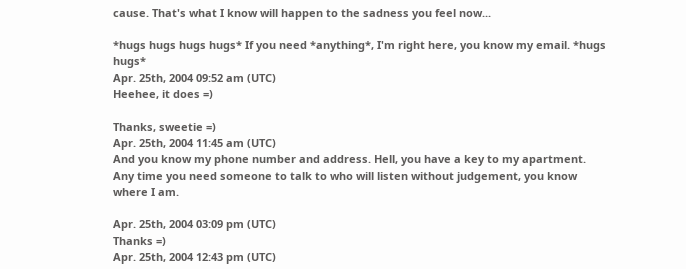cause. That's what I know will happen to the sadness you feel now...

*hugs hugs hugs hugs* If you need *anything*, I'm right here, you know my email. *hugs hugs*
Apr. 25th, 2004 09:52 am (UTC)
Heehee, it does =)

Thanks, sweetie =)
Apr. 25th, 2004 11:45 am (UTC)
And you know my phone number and address. Hell, you have a key to my apartment. Any time you need someone to talk to who will listen without judgement, you know where I am.

Apr. 25th, 2004 03:09 pm (UTC)
Thanks =)
Apr. 25th, 2004 12:43 pm (UTC)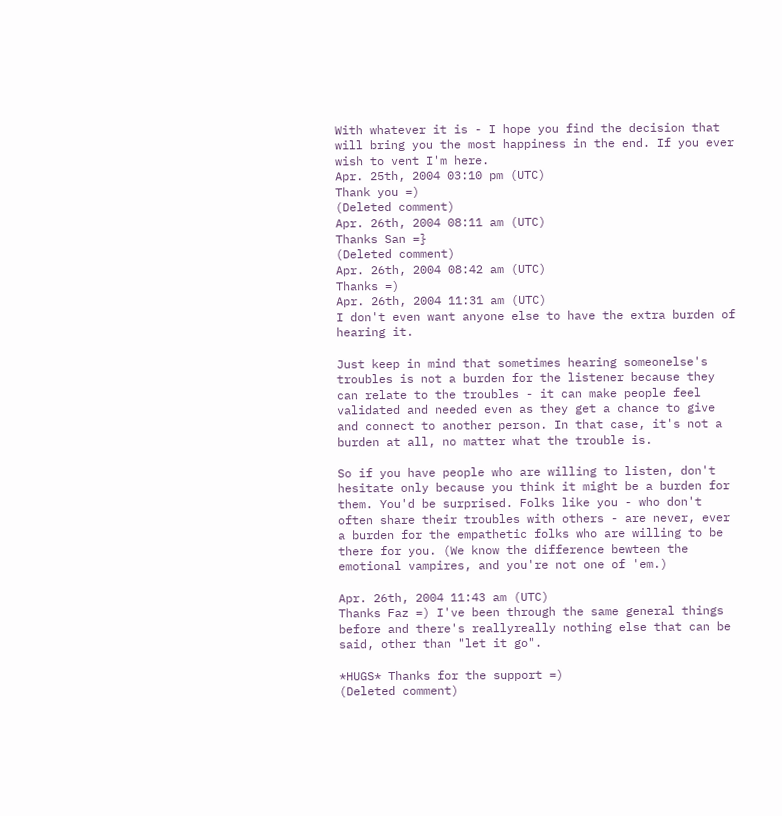With whatever it is - I hope you find the decision that will bring you the most happiness in the end. If you ever wish to vent I'm here.
Apr. 25th, 2004 03:10 pm (UTC)
Thank you =)
(Deleted comment)
Apr. 26th, 2004 08:11 am (UTC)
Thanks San =}
(Deleted comment)
Apr. 26th, 2004 08:42 am (UTC)
Thanks =)
Apr. 26th, 2004 11:31 am (UTC)
I don't even want anyone else to have the extra burden of hearing it.

Just keep in mind that sometimes hearing someonelse's troubles is not a burden for the listener because they can relate to the troubles - it can make people feel validated and needed even as they get a chance to give and connect to another person. In that case, it's not a burden at all, no matter what the trouble is.

So if you have people who are willing to listen, don't hesitate only because you think it might be a burden for them. You'd be surprised. Folks like you - who don't often share their troubles with others - are never, ever a burden for the empathetic folks who are willing to be there for you. (We know the difference bewteen the emotional vampires, and you're not one of 'em.)

Apr. 26th, 2004 11:43 am (UTC)
Thanks Faz =) I've been through the same general things before and there's reallyreally nothing else that can be said, other than "let it go".

*HUGS* Thanks for the support =)
(Deleted comment)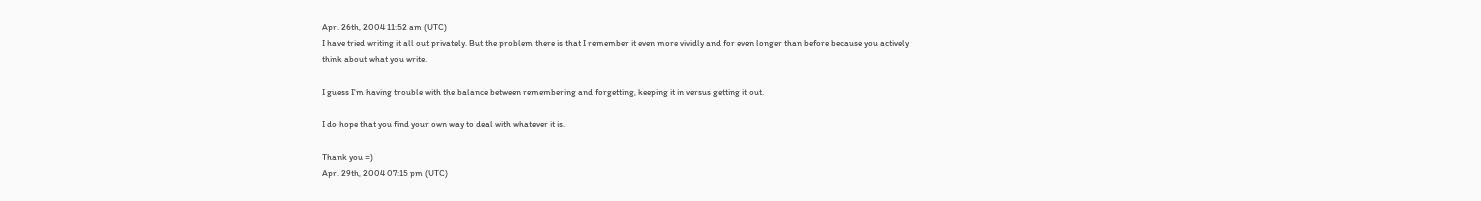Apr. 26th, 2004 11:52 am (UTC)
I have tried writing it all out privately. But the problem there is that I remember it even more vividly and for even longer than before because you actively think about what you write.

I guess I'm having trouble with the balance between remembering and forgetting, keeping it in versus getting it out.

I do hope that you find your own way to deal with whatever it is.

Thank you =)
Apr. 29th, 2004 07:15 pm (UTC)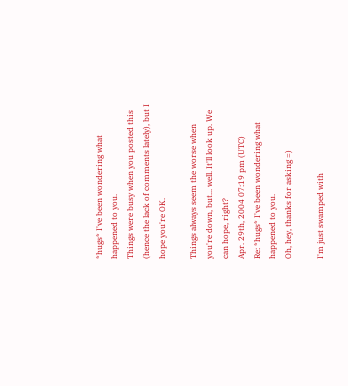*hugs* I've been wondering what happened to you.
Things were busy when you posted this (hence the lack of comments lately), but I hope you're OK.

Things always seem the worse when you're down, but... well. It'll look up. We can hope, right?
Apr. 29th, 2004 07:19 pm (UTC)
Re: *hugs* I've been wondering what happened to you.
Oh, hey, thanks for asking =)

I'm just swamped with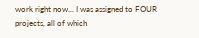work right now... I was assigned to FOUR projects, all of which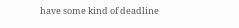have some kind of deadline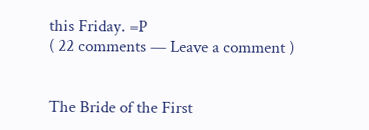this Friday. =P
( 22 comments — Leave a comment )


The Bride of the First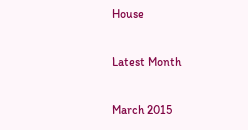House

Latest Month

March 2015